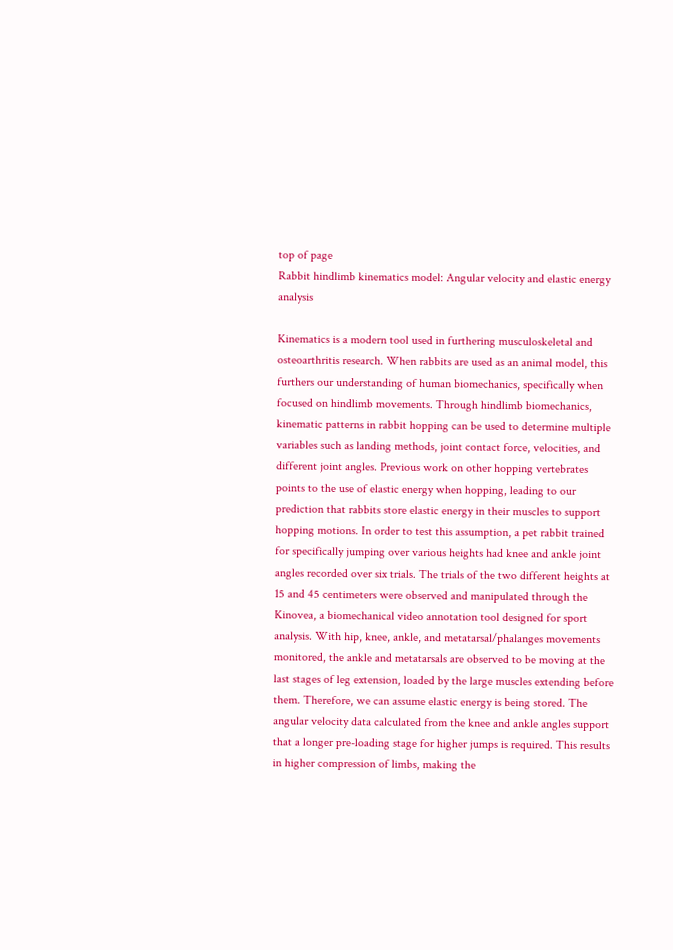top of page
Rabbit hindlimb kinematics model: Angular velocity and elastic energy analysis

Kinematics is a modern tool used in furthering musculoskeletal and osteoarthritis research. When rabbits are used as an animal model, this furthers our understanding of human biomechanics, specifically when focused on hindlimb movements. Through hindlimb biomechanics, kinematic patterns in rabbit hopping can be used to determine multiple variables such as landing methods, joint contact force, velocities, and different joint angles. Previous work on other hopping vertebrates points to the use of elastic energy when hopping, leading to our prediction that rabbits store elastic energy in their muscles to support hopping motions. In order to test this assumption, a pet rabbit trained for specifically jumping over various heights had knee and ankle joint angles recorded over six trials. The trials of the two different heights at 15 and 45 centimeters were observed and manipulated through the Kinovea, a biomechanical video annotation tool designed for sport analysis. With hip, knee, ankle, and metatarsal/phalanges movements monitored, the ankle and metatarsals are observed to be moving at the last stages of leg extension, loaded by the large muscles extending before them. Therefore, we can assume elastic energy is being stored. The angular velocity data calculated from the knee and ankle angles support that a longer pre-loading stage for higher jumps is required. This results in higher compression of limbs, making the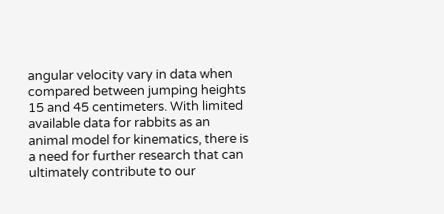angular velocity vary in data when compared between jumping heights 15 and 45 centimeters. With limited available data for rabbits as an animal model for kinematics, there is a need for further research that can ultimately contribute to our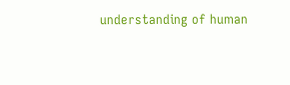understanding of human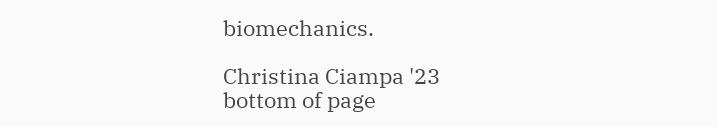biomechanics.

Christina Ciampa '23
bottom of page